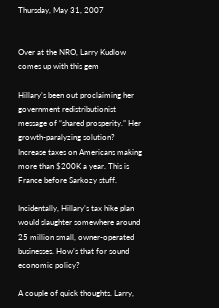Thursday, May 31, 2007


Over at the NRO, Larry Kudlow comes up with this gem

Hillary’s been out proclaiming her government redistributionist message of “shared prosperity.” Her growth-paralyzing solution? Increase taxes on Americans making more than $200K a year. This is France before Sarkozy stuff.

Incidentally, Hillary’s tax hike plan would slaughter somewhere around 25 million small, owner-operated businesses. How’s that for sound economic policy?

A couple of quick thoughts. Larry,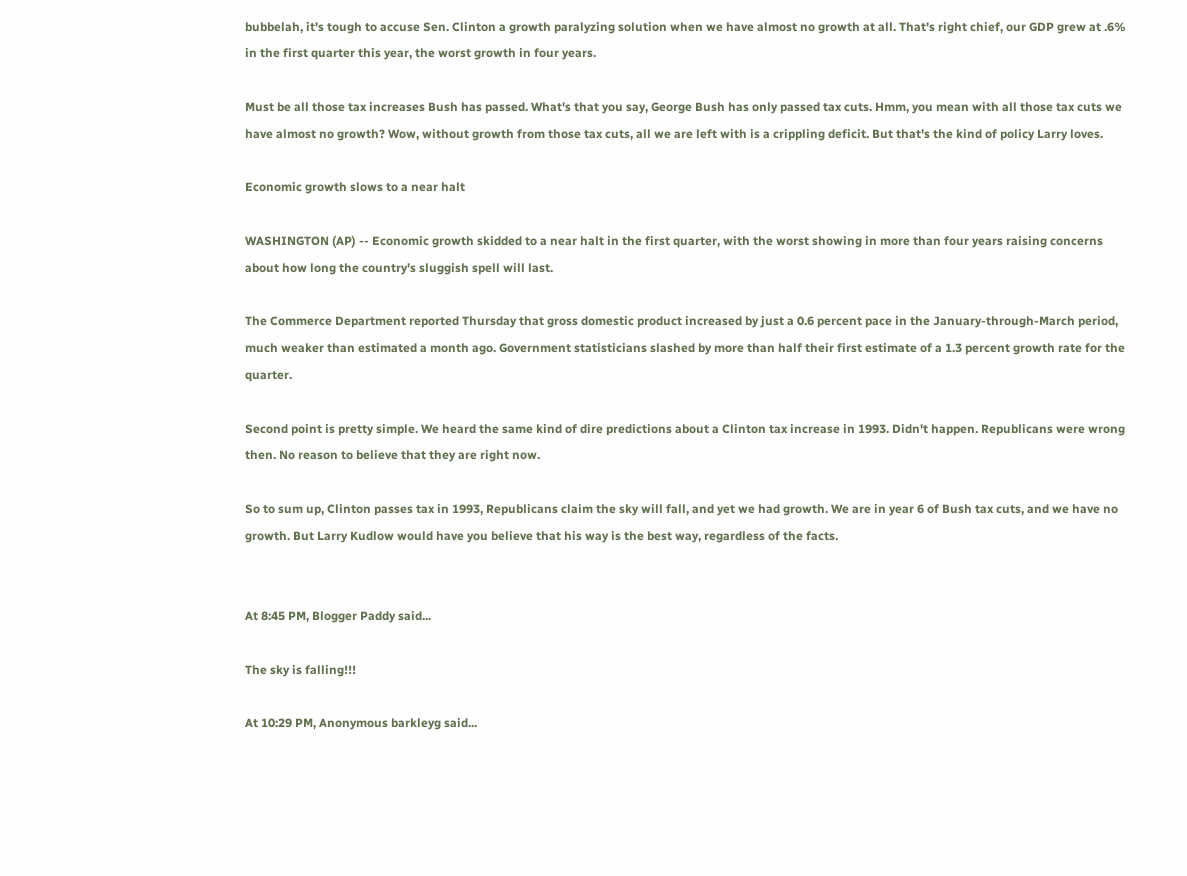bubbelah, it's tough to accuse Sen. Clinton a growth paralyzing solution when we have almost no growth at all. That's right chief, our GDP grew at .6% in the first quarter this year, the worst growth in four years.

Must be all those tax increases Bush has passed. What's that you say, George Bush has only passed tax cuts. Hmm, you mean with all those tax cuts we have almost no growth? Wow, without growth from those tax cuts, all we are left with is a crippling deficit. But that's the kind of policy Larry loves.

Economic growth slows to a near halt

WASHINGTON (AP) -- Economic growth skidded to a near halt in the first quarter, with the worst showing in more than four years raising concerns about how long the country's sluggish spell will last.

The Commerce Department reported Thursday that gross domestic product increased by just a 0.6 percent pace in the January-through-March period, much weaker than estimated a month ago. Government statisticians slashed by more than half their first estimate of a 1.3 percent growth rate for the quarter.

Second point is pretty simple. We heard the same kind of dire predictions about a Clinton tax increase in 1993. Didn't happen. Republicans were wrong then. No reason to believe that they are right now.

So to sum up, Clinton passes tax in 1993, Republicans claim the sky will fall, and yet we had growth. We are in year 6 of Bush tax cuts, and we have no growth. But Larry Kudlow would have you believe that his way is the best way, regardless of the facts.


At 8:45 PM, Blogger Paddy said...

The sky is falling!!!

At 10:29 PM, Anonymous barkleyg said...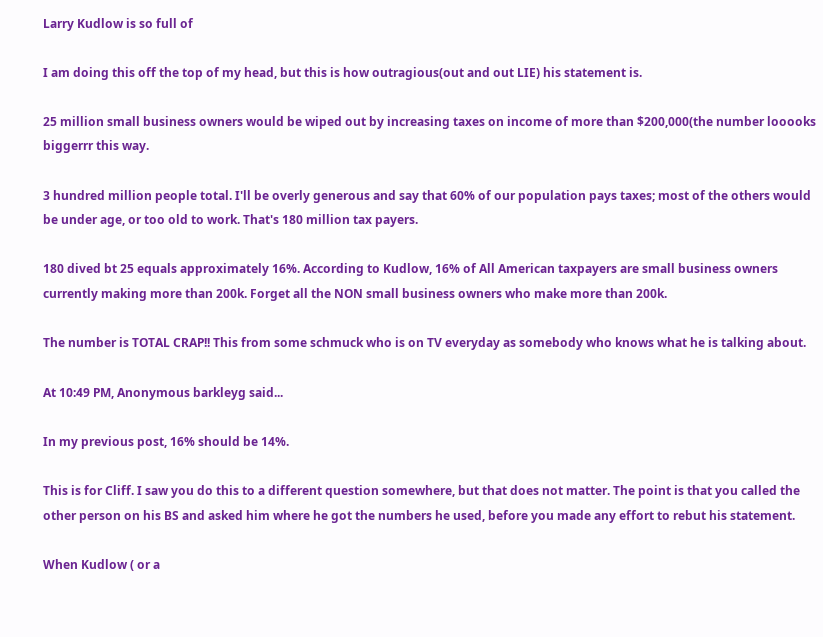Larry Kudlow is so full of

I am doing this off the top of my head, but this is how outragious(out and out LIE) his statement is.

25 million small business owners would be wiped out by increasing taxes on income of more than $200,000(the number looooks biggerrr this way.

3 hundred million people total. I'll be overly generous and say that 60% of our population pays taxes; most of the others would be under age, or too old to work. That's 180 million tax payers.

180 dived bt 25 equals approximately 16%. According to Kudlow, 16% of All American taxpayers are small business owners currently making more than 200k. Forget all the NON small business owners who make more than 200k.

The number is TOTAL CRAP!! This from some schmuck who is on TV everyday as somebody who knows what he is talking about.

At 10:49 PM, Anonymous barkleyg said...

In my previous post, 16% should be 14%.

This is for Cliff. I saw you do this to a different question somewhere, but that does not matter. The point is that you called the other person on his BS and asked him where he got the numbers he used, before you made any effort to rebut his statement.

When Kudlow ( or a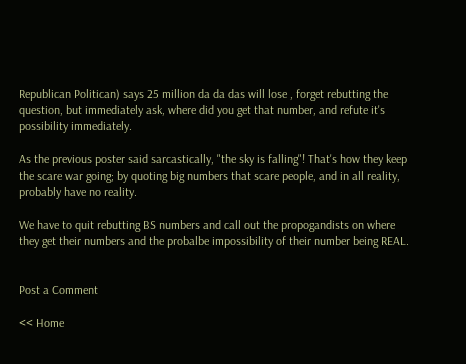Republican Politican) says 25 million da da das will lose , forget rebutting the question, but immediately ask, where did you get that number, and refute it's possibility immediately.

As the previous poster said sarcastically, "the sky is falling"! That's how they keep the scare war going; by quoting big numbers that scare people, and in all reality, probably have no reality.

We have to quit rebutting BS numbers and call out the propogandists on where they get their numbers and the probalbe impossibility of their number being REAL.


Post a Comment

<< Home